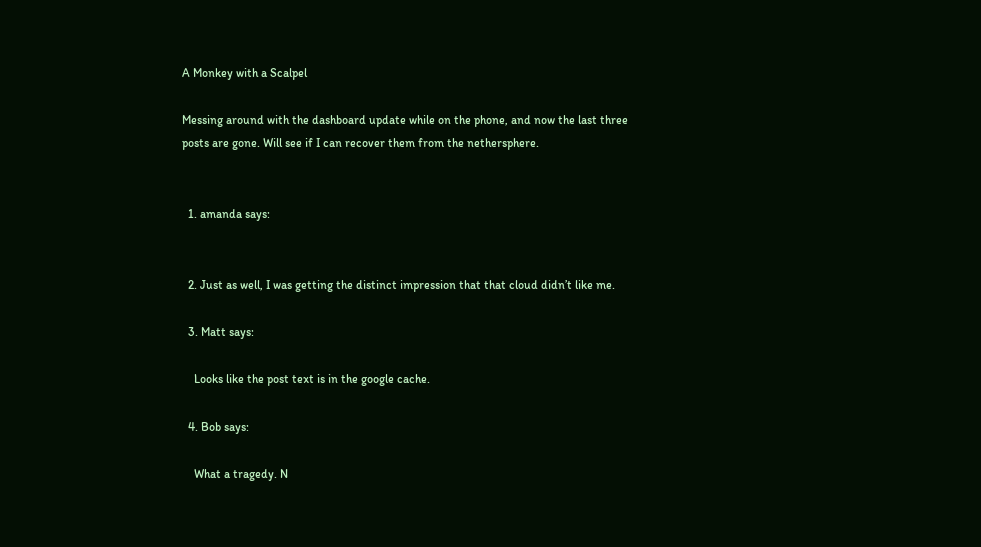A Monkey with a Scalpel

Messing around with the dashboard update while on the phone, and now the last three posts are gone. Will see if I can recover them from the nethersphere.


  1. amanda says:


  2. Just as well, I was getting the distinct impression that that cloud didn’t like me.

  3. Matt says:

    Looks like the post text is in the google cache.

  4. Bob says:

    What a tragedy. N